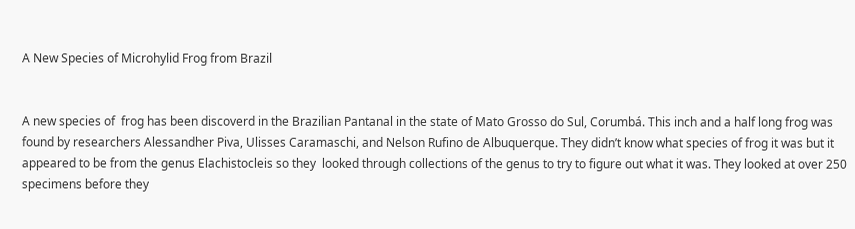A New Species of Microhylid Frog from Brazil


A new species of  frog has been discoverd in the Brazilian Pantanal in the state of Mato Grosso do Sul, Corumbá. This inch and a half long frog was found by researchers Alessandher Piva, Ulisses Caramaschi, and Nelson Rufino de Albuquerque. They didn’t know what species of frog it was but it appeared to be from the genus Elachistocleis so they  looked through collections of the genus to try to figure out what it was. They looked at over 250 specimens before they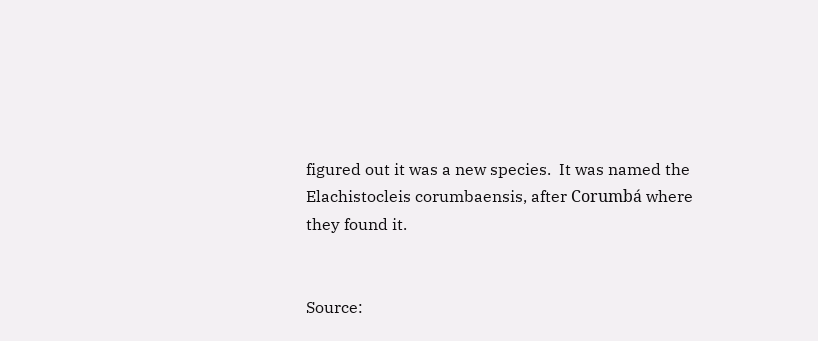figured out it was a new species.  It was named the Elachistocleis corumbaensis, after Corumbá where they found it.


Source: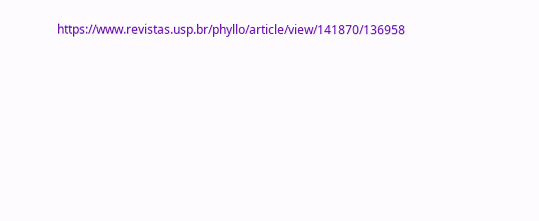https://www.revistas.usp.br/phyllo/article/view/141870/136958